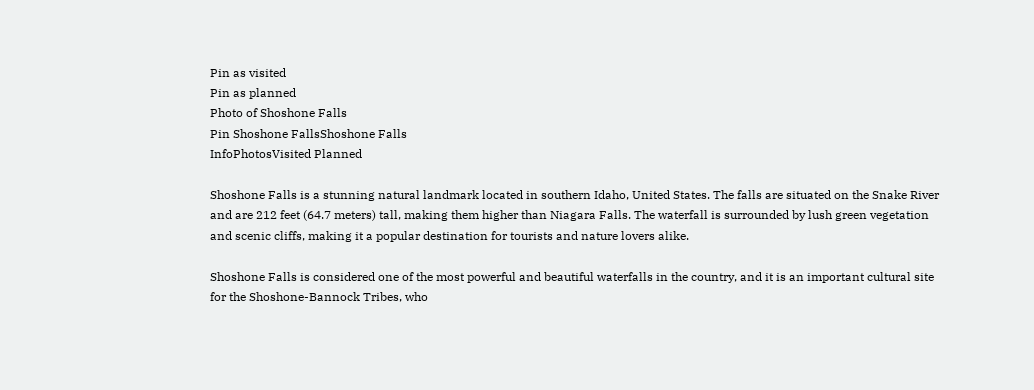Pin as visited
Pin as planned
Photo of Shoshone Falls
Pin Shoshone FallsShoshone Falls
InfoPhotosVisited Planned

Shoshone Falls is a stunning natural landmark located in southern Idaho, United States. The falls are situated on the Snake River and are 212 feet (64.7 meters) tall, making them higher than Niagara Falls. The waterfall is surrounded by lush green vegetation and scenic cliffs, making it a popular destination for tourists and nature lovers alike.

Shoshone Falls is considered one of the most powerful and beautiful waterfalls in the country, and it is an important cultural site for the Shoshone-Bannock Tribes, who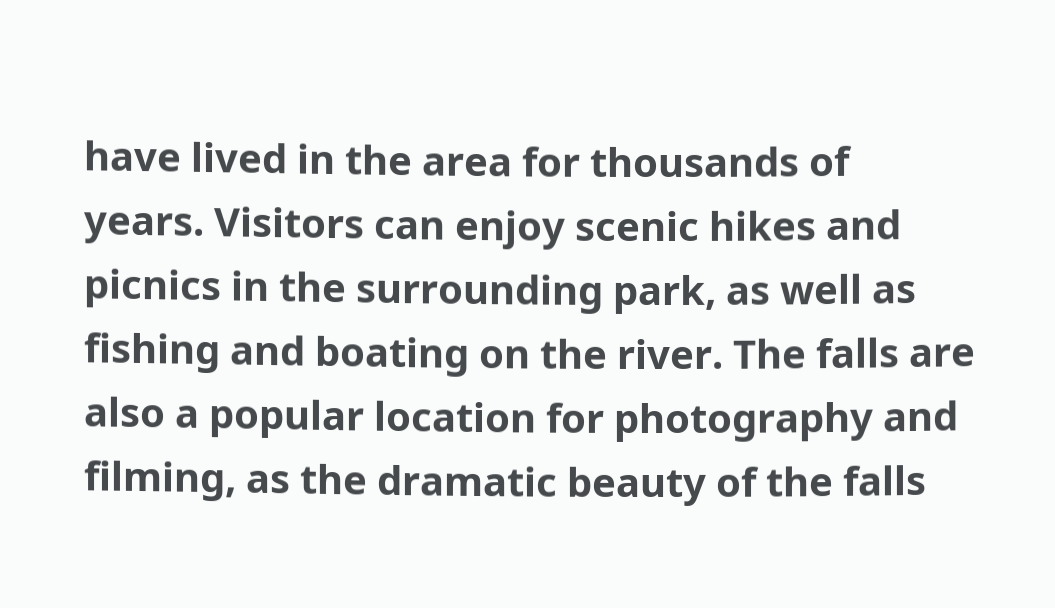have lived in the area for thousands of years. Visitors can enjoy scenic hikes and picnics in the surrounding park, as well as fishing and boating on the river. The falls are also a popular location for photography and filming, as the dramatic beauty of the falls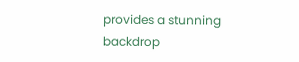provides a stunning backdrop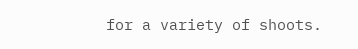for a variety of shoots.